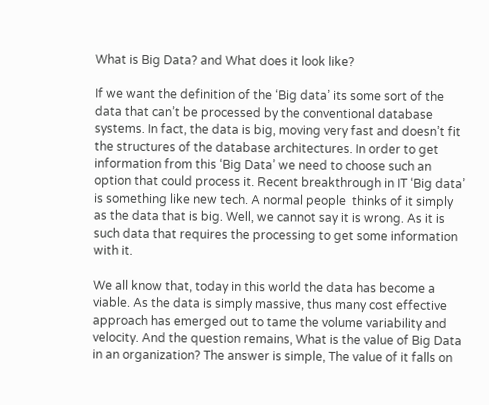What is Big Data? and What does it look like?

If we want the definition of the ‘Big data’ its some sort of the data that can’t be processed by the conventional database systems. In fact, the data is big, moving very fast and doesn’t fit the structures of the database architectures. In order to get information from this ‘Big Data’ we need to choose such an option that could process it. Recent breakthrough in IT ‘Big data’ is something like new tech. A normal people  thinks of it simply as the data that is big. Well, we cannot say it is wrong. As it is such data that requires the processing to get some information with it.

We all know that, today in this world the data has become a viable. As the data is simply massive, thus many cost effective approach has emerged out to tame the volume variability and velocity. And the question remains, What is the value of Big Data in an organization? The answer is simple, The value of it falls on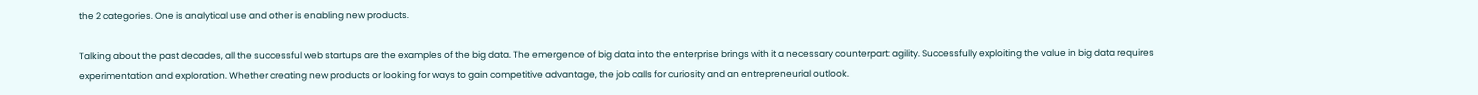the 2 categories. One is analytical use and other is enabling new products.

Talking about the past decades, all the successful web startups are the examples of the big data. The emergence of big data into the enterprise brings with it a necessary counterpart: agility. Successfully exploiting the value in big data requires experimentation and exploration. Whether creating new products or looking for ways to gain competitive advantage, the job calls for curiosity and an entrepreneurial outlook.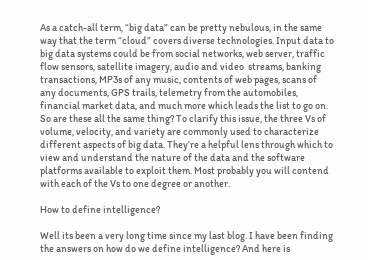As a catch-all term, “big data” can be pretty nebulous, in the same way that the term “cloud” covers diverse technologies. Input data to big data systems could be from social networks, web server, traffic flow sensors, satellite imagery, audio and video  streams, banking transactions, MP3s of any music, contents of web pages, scans of any documents, GPS trails, telemetry from the automobiles, financial market data, and much more which leads the list to go on. So are these all the same thing? To clarify this issue, the three Vs of volume, velocity, and variety are commonly used to characterize different aspects of big data. They’re a helpful lens through which to view and understand the nature of the data and the software platforms available to exploit them. Most probably you will contend with each of the Vs to one degree or another.

How to define intelligence?

Well its been a very long time since my last blog. I have been finding the answers on how do we define intelligence? And here is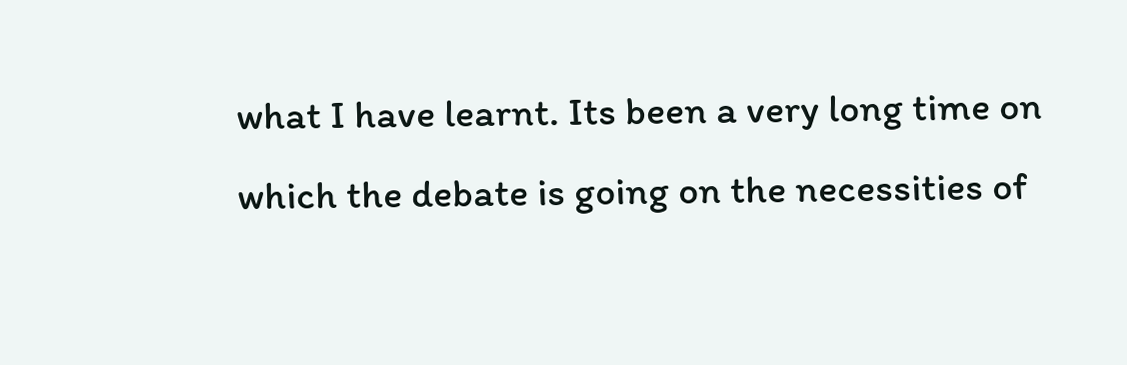what I have learnt. Its been a very long time on which the debate is going on the necessities of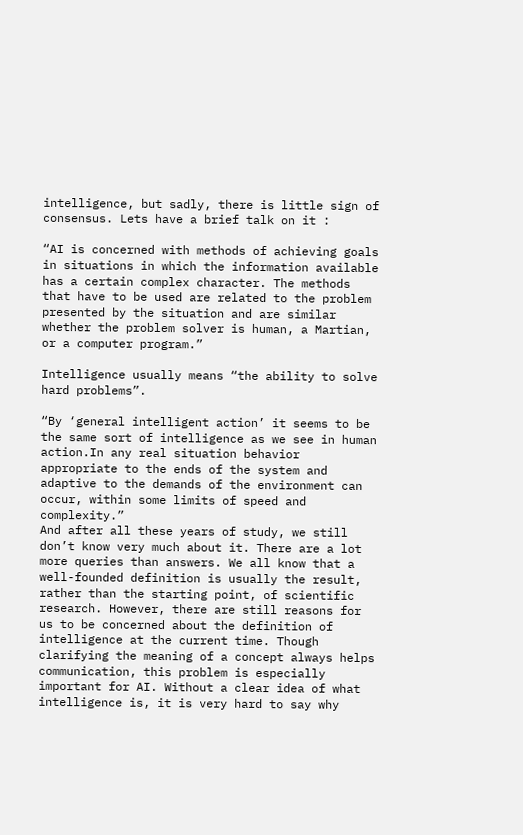intelligence, but sadly, there is little sign of consensus. Lets have a brief talk on it :

“AI is concerned with methods of achieving goals in situations in which the information available has a certain complex character. The methods that have to be used are related to the problem presented by the situation and are similar whether the problem solver is human, a Martian, or a computer program.”

Intelligence usually means “the ability to solve hard problems”.

“By ‘general intelligent action’ it seems to be the same sort of intelligence as we see in human action.In any real situation behavior appropriate to the ends of the system and adaptive to the demands of the environment can occur, within some limits of speed and complexity.”
And after all these years of study, we still don’t know very much about it. There are a lot more queries than answers. We all know that a well-founded definition is usually the result, rather than the starting point, of scientific research. However, there are still reasons for us to be concerned about the definition of intelligence at the current time. Though clarifying the meaning of a concept always helps communication, this problem is especially important for AI. Without a clear idea of what intelligence is, it is very hard to say why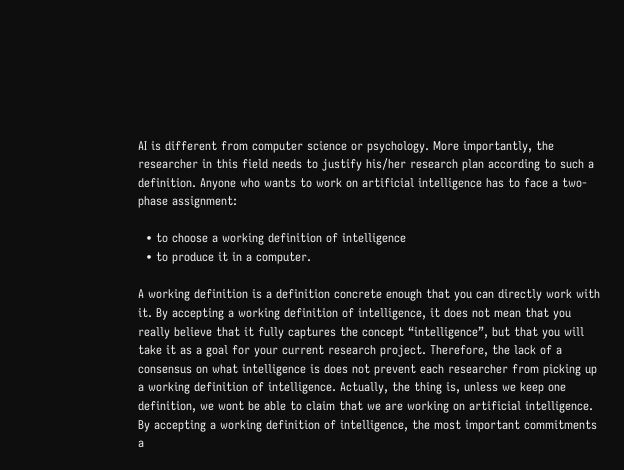AI is different from computer science or psychology. More importantly, the researcher in this field needs to justify his/her research plan according to such a definition. Anyone who wants to work on artificial intelligence has to face a two-phase assignment:

  • to choose a working definition of intelligence
  • to produce it in a computer.

A working definition is a definition concrete enough that you can directly work with it. By accepting a working definition of intelligence, it does not mean that you really believe that it fully captures the concept “intelligence”, but that you will take it as a goal for your current research project. Therefore, the lack of a consensus on what intelligence is does not prevent each researcher from picking up a working definition of intelligence. Actually, the thing is, unless we keep one definition, we wont be able to claim that we are working on artificial intelligence. By accepting a working definition of intelligence, the most important commitments a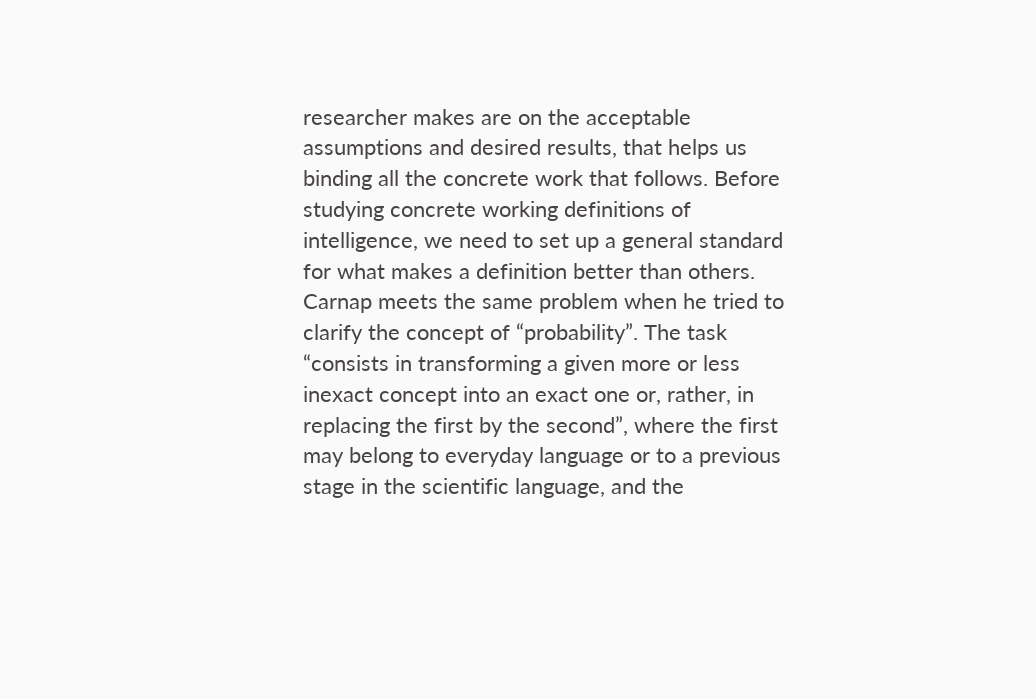researcher makes are on the acceptable assumptions and desired results, that helps us binding all the concrete work that follows. Before studying concrete working definitions of intelligence, we need to set up a general standard for what makes a definition better than others. Carnap meets the same problem when he tried to clarify the concept of “probability”. The task “consists in transforming a given more or less inexact concept into an exact one or, rather, in replacing the first by the second”, where the first may belong to everyday language or to a previous stage in the scientific language, and the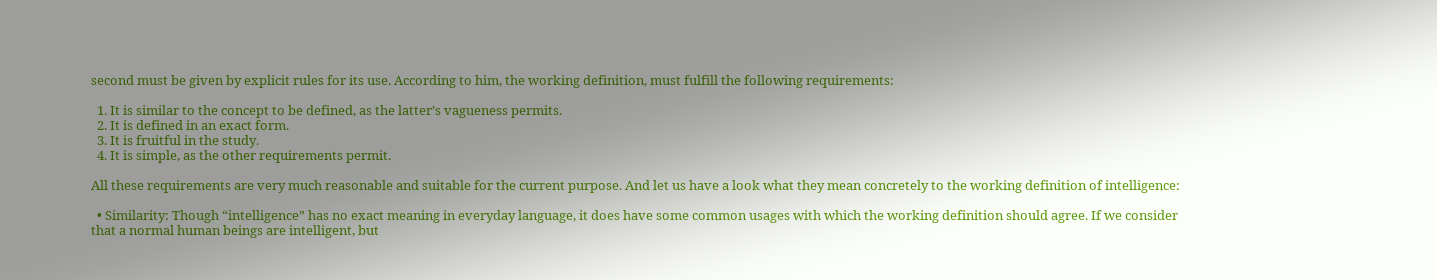second must be given by explicit rules for its use. According to him, the working definition, must fulfill the following requirements:

  1. It is similar to the concept to be defined, as the latter’s vagueness permits.
  2. It is defined in an exact form.
  3. It is fruitful in the study.
  4. It is simple, as the other requirements permit.

All these requirements are very much reasonable and suitable for the current purpose. And let us have a look what they mean concretely to the working definition of intelligence:

  • Similarity: Though “intelligence” has no exact meaning in everyday language, it does have some common usages with which the working definition should agree. If we consider that a normal human beings are intelligent, but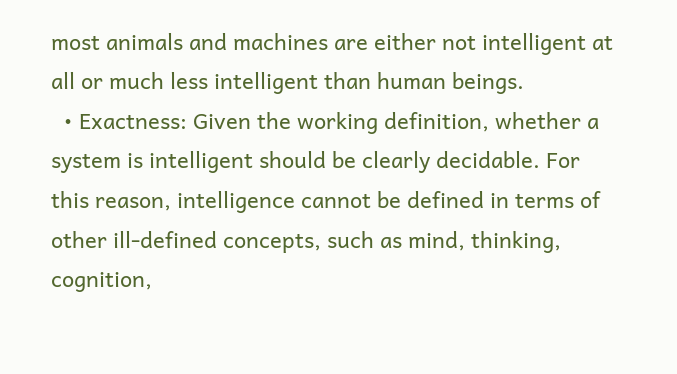most animals and machines are either not intelligent at all or much less intelligent than human beings.
  • Exactness: Given the working definition, whether a system is intelligent should be clearly decidable. For this reason, intelligence cannot be defined in terms of other ill-defined concepts, such as mind, thinking, cognition,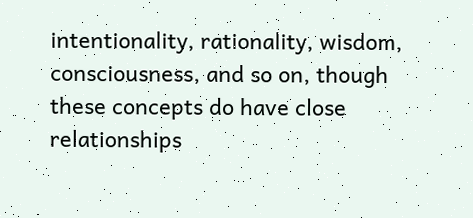intentionality, rationality, wisdom, consciousness, and so on, though these concepts do have close relationships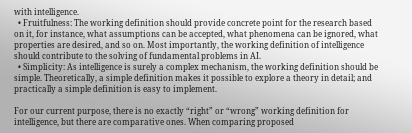with intelligence.
  • Fruitfulness: The working definition should provide concrete point for the research based on it, for instance, what assumptions can be accepted, what phenomena can be ignored, what properties are desired, and so on. Most importantly, the working definition of intelligence should contribute to the solving of fundamental problems in AI.
  • Simplicity: As intelligence is surely a complex mechanism, the working definition should be simple. Theoretically, a simple definition makes it possible to explore a theory in detail; and practically a simple definition is easy to implement.

For our current purpose, there is no exactly “right” or “wrong” working definition for intelligence, but there are comparative ones. When comparing proposed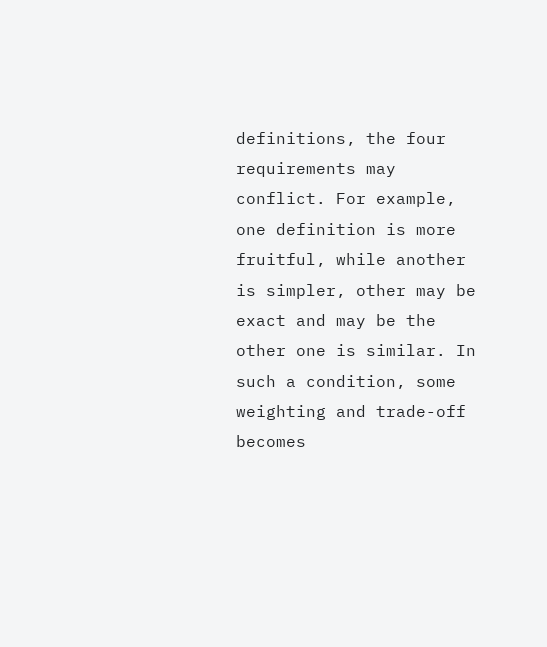definitions, the four requirements may conflict. For example, one definition is more fruitful, while another is simpler, other may be exact and may be the other one is similar. In such a condition, some weighting and trade-off becomes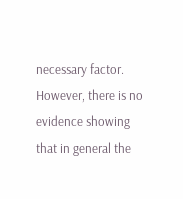necessary factor. However, there is no evidence showing that in general the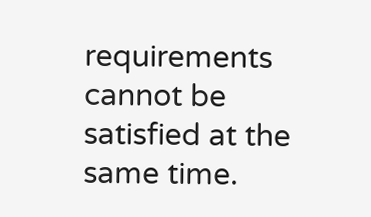requirements cannot be satisfied at the same time.